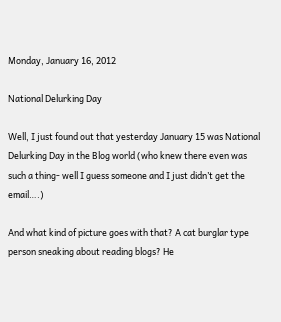Monday, January 16, 2012

National Delurking Day

Well, I just found out that yesterday January 15 was National Delurking Day in the Blog world (who knew there even was such a thing- well I guess someone and I just didn’t get the email….)

And what kind of picture goes with that? A cat burglar type person sneaking about reading blogs? He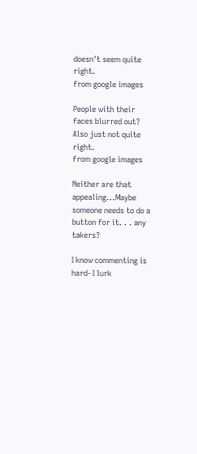doesn't seem quite right.
from google images

People with their faces blurred out? Also just not quite right.
from google images

Neither are that appealing...Maybe someone needs to do a button for it. . . any takers?

I know commenting is hard- I lurk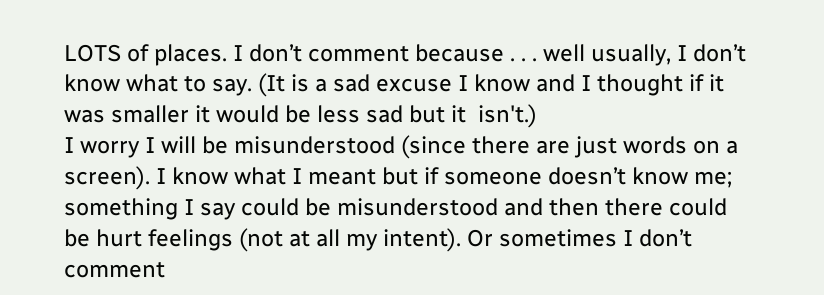LOTS of places. I don’t comment because . . . well usually, I don’t know what to say. (It is a sad excuse I know and I thought if it was smaller it would be less sad but it  isn't.)
I worry I will be misunderstood (since there are just words on a screen). I know what I meant but if someone doesn’t know me; something I say could be misunderstood and then there could be hurt feelings (not at all my intent). Or sometimes I don’t comment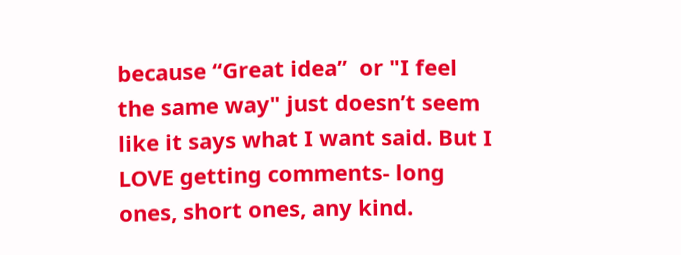because “Great idea”  or "I feel the same way" just doesn’t seem like it says what I want said. But I LOVE getting comments- long ones, short ones, any kind.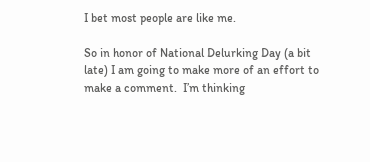I bet most people are like me.

So in honor of National Delurking Day (a bit late) I am going to make more of an effort to make a comment.  I’m thinking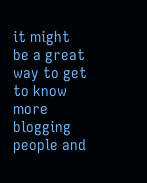it might be a great way to get to know more blogging people and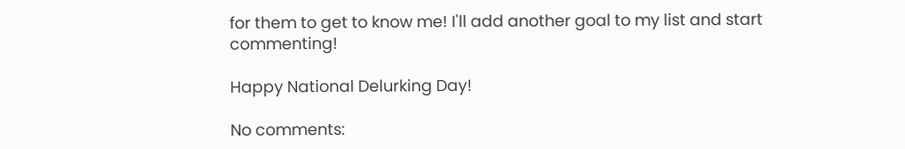for them to get to know me! I'll add another goal to my list and start commenting!

Happy National Delurking Day!

No comments: